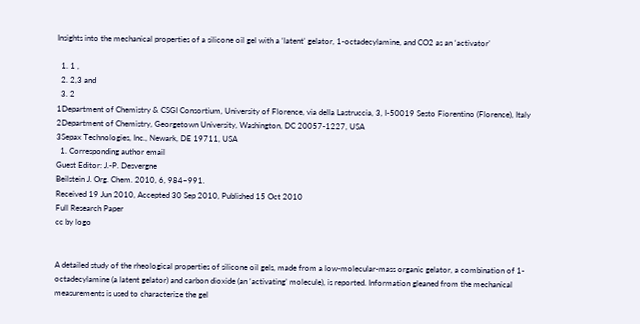Insights into the mechanical properties of a silicone oil gel with a ‘latent’ gelator, 1-octadecylamine, and CO2 as an ‘activator’

  1. 1 ,
  2. 2,3 and
  3. 2
1Department of Chemistry & CSGI Consortium, University of Florence, via della Lastruccia, 3, I-50019 Sesto Fiorentino (Florence), Italy
2Department of Chemistry, Georgetown University, Washington, DC 20057-1227, USA
3Sepax Technologies, Inc., Newark, DE 19711, USA
  1. Corresponding author email
Guest Editor: J.-P. Desvergne
Beilstein J. Org. Chem. 2010, 6, 984–991.
Received 19 Jun 2010, Accepted 30 Sep 2010, Published 15 Oct 2010
Full Research Paper
cc by logo


A detailed study of the rheological properties of silicone oil gels, made from a low-molecular-mass organic gelator, a combination of 1-octadecylamine (a latent gelator) and carbon dioxide (an ‘activating’ molecule), is reported. Information gleaned from the mechanical measurements is used to characterize the gel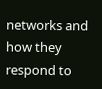networks and how they respond to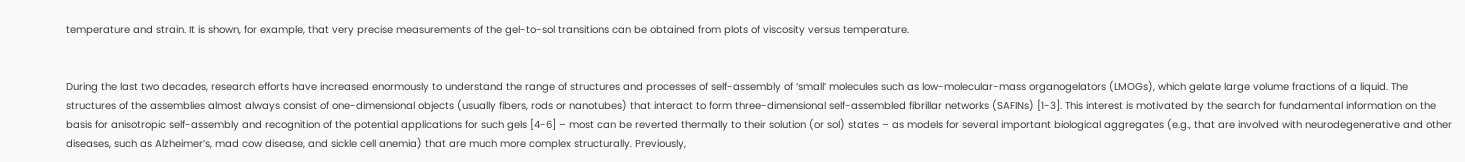temperature and strain. It is shown, for example, that very precise measurements of the gel-to-sol transitions can be obtained from plots of viscosity versus temperature.


During the last two decades, research efforts have increased enormously to understand the range of structures and processes of self-assembly of ‘small’ molecules such as low-molecular-mass organogelators (LMOGs), which gelate large volume fractions of a liquid. The structures of the assemblies almost always consist of one-dimensional objects (usually fibers, rods or nanotubes) that interact to form three-dimensional self-assembled fibrillar networks (SAFINs) [1-3]. This interest is motivated by the search for fundamental information on the basis for anisotropic self-assembly and recognition of the potential applications for such gels [4-6] – most can be reverted thermally to their solution (or sol) states – as models for several important biological aggregates (e.g., that are involved with neurodegenerative and other diseases, such as Alzheimer’s, mad cow disease, and sickle cell anemia) that are much more complex structurally. Previously,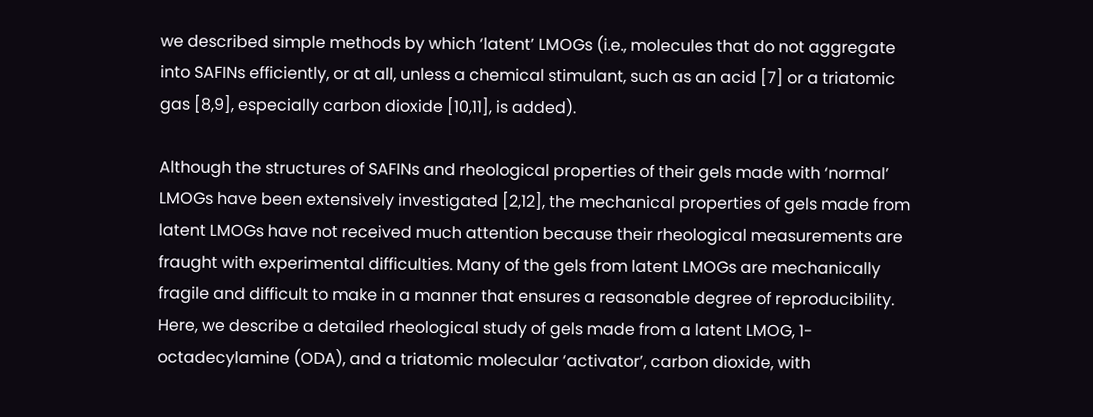we described simple methods by which ‘latent’ LMOGs (i.e., molecules that do not aggregate into SAFINs efficiently, or at all, unless a chemical stimulant, such as an acid [7] or a triatomic gas [8,9], especially carbon dioxide [10,11], is added).

Although the structures of SAFINs and rheological properties of their gels made with ‘normal’ LMOGs have been extensively investigated [2,12], the mechanical properties of gels made from latent LMOGs have not received much attention because their rheological measurements are fraught with experimental difficulties. Many of the gels from latent LMOGs are mechanically fragile and difficult to make in a manner that ensures a reasonable degree of reproducibility. Here, we describe a detailed rheological study of gels made from a latent LMOG, 1-octadecylamine (ODA), and a triatomic molecular ‘activator’, carbon dioxide, with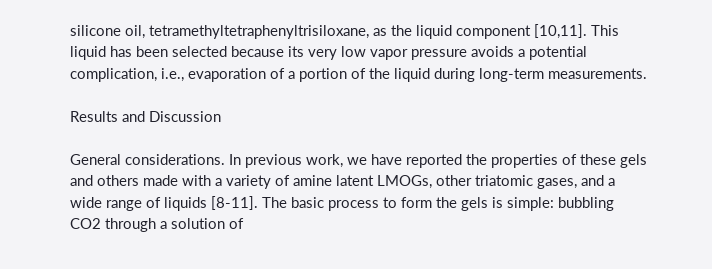silicone oil, tetramethyltetraphenyltrisiloxane, as the liquid component [10,11]. This liquid has been selected because its very low vapor pressure avoids a potential complication, i.e., evaporation of a portion of the liquid during long-term measurements.

Results and Discussion

General considerations. In previous work, we have reported the properties of these gels and others made with a variety of amine latent LMOGs, other triatomic gases, and a wide range of liquids [8-11]. The basic process to form the gels is simple: bubbling CO2 through a solution of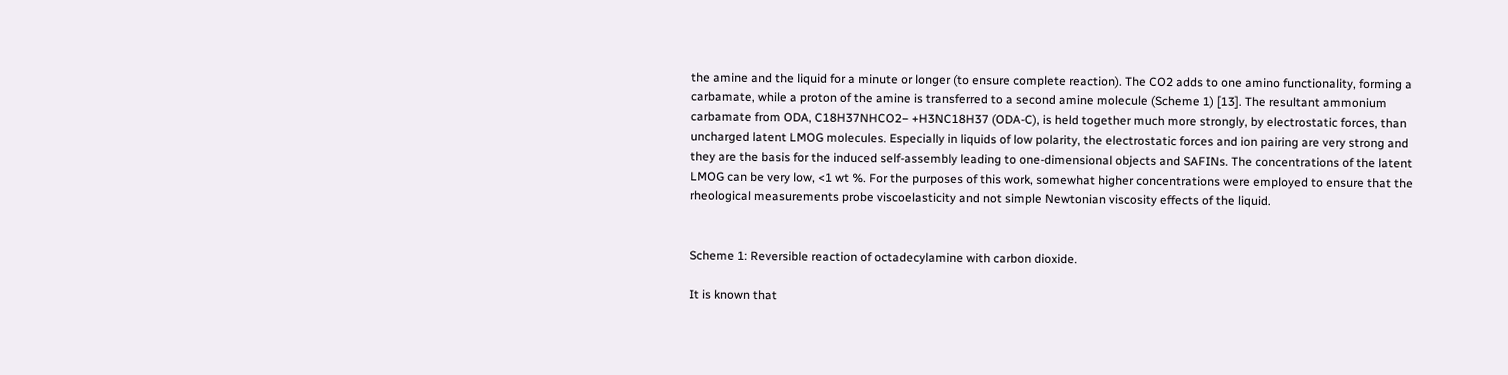the amine and the liquid for a minute or longer (to ensure complete reaction). The CO2 adds to one amino functionality, forming a carbamate, while a proton of the amine is transferred to a second amine molecule (Scheme 1) [13]. The resultant ammonium carbamate from ODA, C18H37NHCO2− +H3NC18H37 (ODA-C), is held together much more strongly, by electrostatic forces, than uncharged latent LMOG molecules. Especially in liquids of low polarity, the electrostatic forces and ion pairing are very strong and they are the basis for the induced self-assembly leading to one-dimensional objects and SAFINs. The concentrations of the latent LMOG can be very low, <1 wt %. For the purposes of this work, somewhat higher concentrations were employed to ensure that the rheological measurements probe viscoelasticity and not simple Newtonian viscosity effects of the liquid.


Scheme 1: Reversible reaction of octadecylamine with carbon dioxide.

It is known that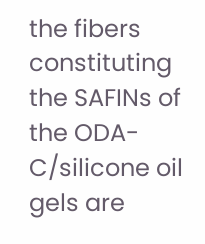the fibers constituting the SAFINs of the ODA-C/silicone oil gels are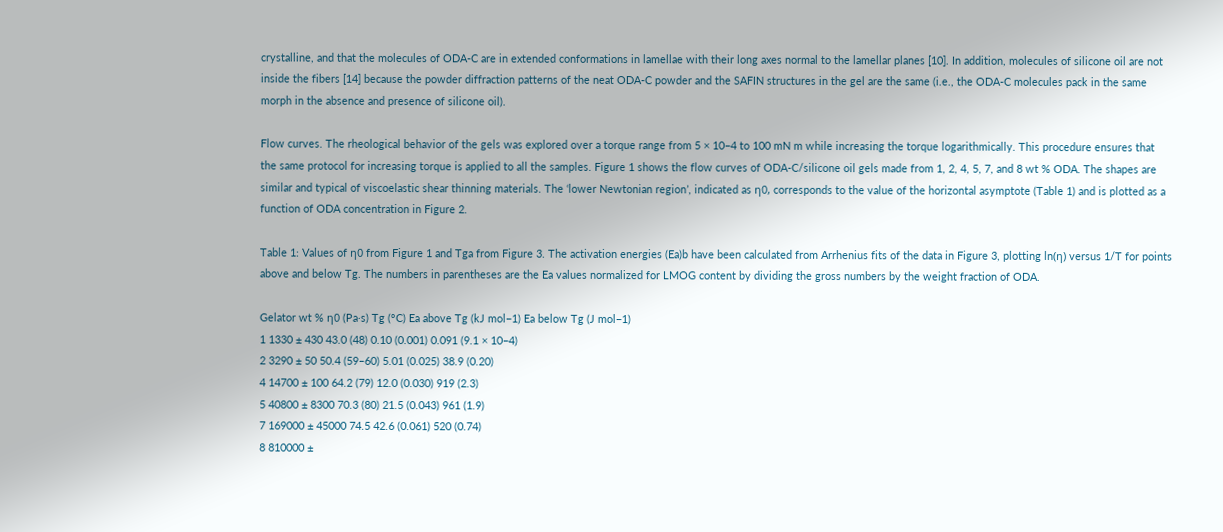crystalline, and that the molecules of ODA-C are in extended conformations in lamellae with their long axes normal to the lamellar planes [10]. In addition, molecules of silicone oil are not inside the fibers [14] because the powder diffraction patterns of the neat ODA-C powder and the SAFIN structures in the gel are the same (i.e., the ODA-C molecules pack in the same morph in the absence and presence of silicone oil).

Flow curves. The rheological behavior of the gels was explored over a torque range from 5 × 10−4 to 100 mN m while increasing the torque logarithmically. This procedure ensures that the same protocol for increasing torque is applied to all the samples. Figure 1 shows the flow curves of ODA-C/silicone oil gels made from 1, 2, 4, 5, 7, and 8 wt % ODA. The shapes are similar and typical of viscoelastic shear thinning materials. The ‘lower Newtonian region’, indicated as η0, corresponds to the value of the horizontal asymptote (Table 1) and is plotted as a function of ODA concentration in Figure 2.

Table 1: Values of η0 from Figure 1 and Tga from Figure 3. The activation energies (Ea)b have been calculated from Arrhenius fits of the data in Figure 3, plotting ln(η) versus 1/T for points above and below Tg. The numbers in parentheses are the Ea values normalized for LMOG content by dividing the gross numbers by the weight fraction of ODA.

Gelator wt % η0 (Pa·s) Tg (°C) Ea above Tg (kJ mol−1) Ea below Tg (J mol−1)
1 1330 ± 430 43.0 (48) 0.10 (0.001) 0.091 (9.1 × 10−4)
2 3290 ± 50 50.4 (59–60) 5.01 (0.025) 38.9 (0.20)
4 14700 ± 100 64.2 (79) 12.0 (0.030) 919 (2.3)
5 40800 ± 8300 70.3 (80) 21.5 (0.043) 961 (1.9)
7 169000 ± 45000 74.5 42.6 (0.061) 520 (0.74)
8 810000 ±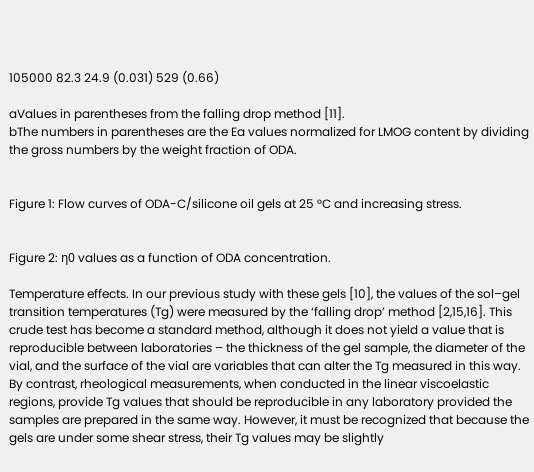105000 82.3 24.9 (0.031) 529 (0.66)

aValues in parentheses from the falling drop method [11].
bThe numbers in parentheses are the Ea values normalized for LMOG content by dividing the gross numbers by the weight fraction of ODA.


Figure 1: Flow curves of ODA-C/silicone oil gels at 25 °C and increasing stress.


Figure 2: η0 values as a function of ODA concentration.

Temperature effects. In our previous study with these gels [10], the values of the sol–gel transition temperatures (Tg) were measured by the ‘falling drop’ method [2,15,16]. This crude test has become a standard method, although it does not yield a value that is reproducible between laboratories – the thickness of the gel sample, the diameter of the vial, and the surface of the vial are variables that can alter the Tg measured in this way. By contrast, rheological measurements, when conducted in the linear viscoelastic regions, provide Tg values that should be reproducible in any laboratory provided the samples are prepared in the same way. However, it must be recognized that because the gels are under some shear stress, their Tg values may be slightly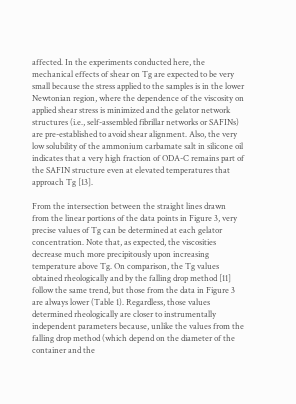affected. In the experiments conducted here, the mechanical effects of shear on Tg are expected to be very small because the stress applied to the samples is in the lower Newtonian region, where the dependence of the viscosity on applied shear stress is minimized and the gelator network structures (i.e., self-assembled fibrillar networks or SAFINs) are pre-established to avoid shear alignment. Also, the very low solubility of the ammonium carbamate salt in silicone oil indicates that a very high fraction of ODA-C remains part of the SAFIN structure even at elevated temperatures that approach Tg [13].

From the intersection between the straight lines drawn from the linear portions of the data points in Figure 3, very precise values of Tg can be determined at each gelator concentration. Note that, as expected, the viscosities decrease much more precipitously upon increasing temperature above Tg. On comparison, the Tg values obtained rheologically and by the falling drop method [11] follow the same trend, but those from the data in Figure 3 are always lower (Table 1). Regardless, those values determined rheologically are closer to instrumentally independent parameters because, unlike the values from the falling drop method (which depend on the diameter of the container and the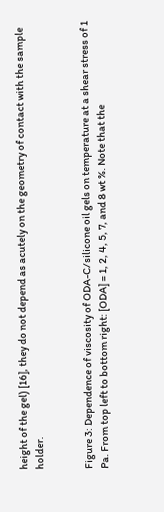height of the gel) [16], they do not depend as acutely on the geometry of contact with the sample holder.


Figure 3: Dependence of viscosity of ODA-C/silicone oil gels on temperature at a shear stress of 1 Pa. From top left to bottom right: [ODA] = 1, 2, 4, 5, 7, and 8 wt %. Note that the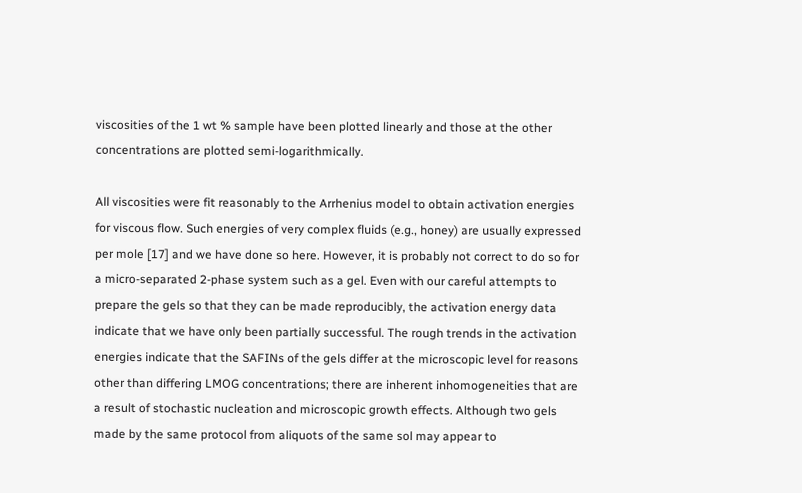viscosities of the 1 wt % sample have been plotted linearly and those at the other concentrations are plotted semi-logarithmically.

All viscosities were fit reasonably to the Arrhenius model to obtain activation energies for viscous flow. Such energies of very complex fluids (e.g., honey) are usually expressed per mole [17] and we have done so here. However, it is probably not correct to do so for a micro-separated 2-phase system such as a gel. Even with our careful attempts to prepare the gels so that they can be made reproducibly, the activation energy data indicate that we have only been partially successful. The rough trends in the activation energies indicate that the SAFINs of the gels differ at the microscopic level for reasons other than differing LMOG concentrations; there are inherent inhomogeneities that are a result of stochastic nucleation and microscopic growth effects. Although two gels made by the same protocol from aliquots of the same sol may appear to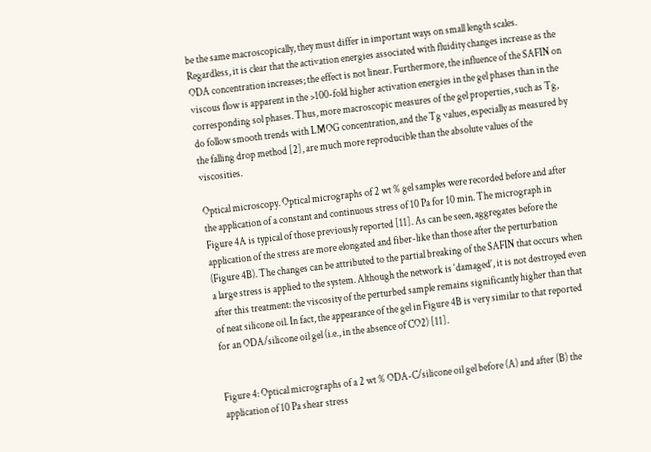be the same macroscopically, they must differ in important ways on small length scales. Regardless, it is clear that the activation energies associated with fluidity changes increase as the ODA concentration increases; the effect is not linear. Furthermore, the influence of the SAFIN on viscous flow is apparent in the >100-fold higher activation energies in the gel phases than in the corresponding sol phases. Thus, more macroscopic measures of the gel properties, such as Tg, do follow smooth trends with LMOG concentration, and the Tg values, especially as measured by the falling drop method [2], are much more reproducible than the absolute values of the viscosities.

Optical microscopy. Optical micrographs of 2 wt % gel samples were recorded before and after the application of a constant and continuous stress of 10 Pa for 10 min. The micrograph in Figure 4A is typical of those previously reported [11]. As can be seen, aggregates before the application of the stress are more elongated and fiber-like than those after the perturbation (Figure 4B). The changes can be attributed to the partial breaking of the SAFIN that occurs when a large stress is applied to the system. Although the network is ‘damaged’, it is not destroyed even after this treatment: the viscosity of the perturbed sample remains significantly higher than that of neat silicone oil. In fact, the appearance of the gel in Figure 4B is very similar to that reported for an ODA/silicone oil gel (i.e., in the absence of CO2) [11].


Figure 4: Optical micrographs of a 2 wt % ODA-C/silicone oil gel before (A) and after (B) the application of 10 Pa shear stress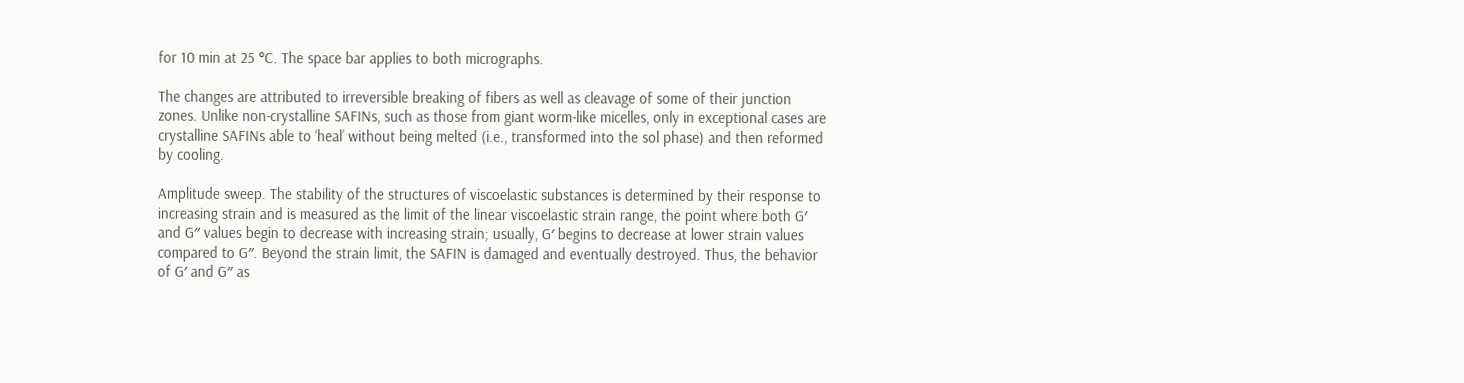for 10 min at 25 °C. The space bar applies to both micrographs.

The changes are attributed to irreversible breaking of fibers as well as cleavage of some of their junction zones. Unlike non-crystalline SAFINs, such as those from giant worm-like micelles, only in exceptional cases are crystalline SAFINs able to ‘heal’ without being melted (i.e., transformed into the sol phase) and then reformed by cooling.

Amplitude sweep. The stability of the structures of viscoelastic substances is determined by their response to increasing strain and is measured as the limit of the linear viscoelastic strain range, the point where both G′ and G″ values begin to decrease with increasing strain; usually, G′ begins to decrease at lower strain values compared to G″. Beyond the strain limit, the SAFIN is damaged and eventually destroyed. Thus, the behavior of G′ and G″ as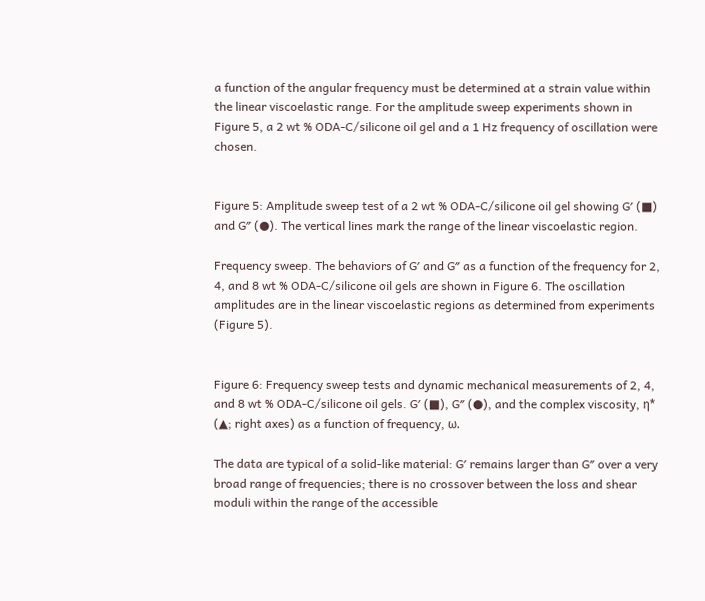a function of the angular frequency must be determined at a strain value within the linear viscoelastic range. For the amplitude sweep experiments shown in Figure 5, a 2 wt % ODA-C/silicone oil gel and a 1 Hz frequency of oscillation were chosen.


Figure 5: Amplitude sweep test of a 2 wt % ODA-C/silicone oil gel showing G′ (■) and G″ (●). The vertical lines mark the range of the linear viscoelastic region.

Frequency sweep. The behaviors of G′ and G″ as a function of the frequency for 2, 4, and 8 wt % ODA-C/silicone oil gels are shown in Figure 6. The oscillation amplitudes are in the linear viscoelastic regions as determined from experiments (Figure 5).


Figure 6: Frequency sweep tests and dynamic mechanical measurements of 2, 4, and 8 wt % ODA-C/silicone oil gels. G′ (■), G″ (●), and the complex viscosity, η* (▲; right axes) as a function of frequency, ω.

The data are typical of a solid-like material: G′ remains larger than G″ over a very broad range of frequencies; there is no crossover between the loss and shear moduli within the range of the accessible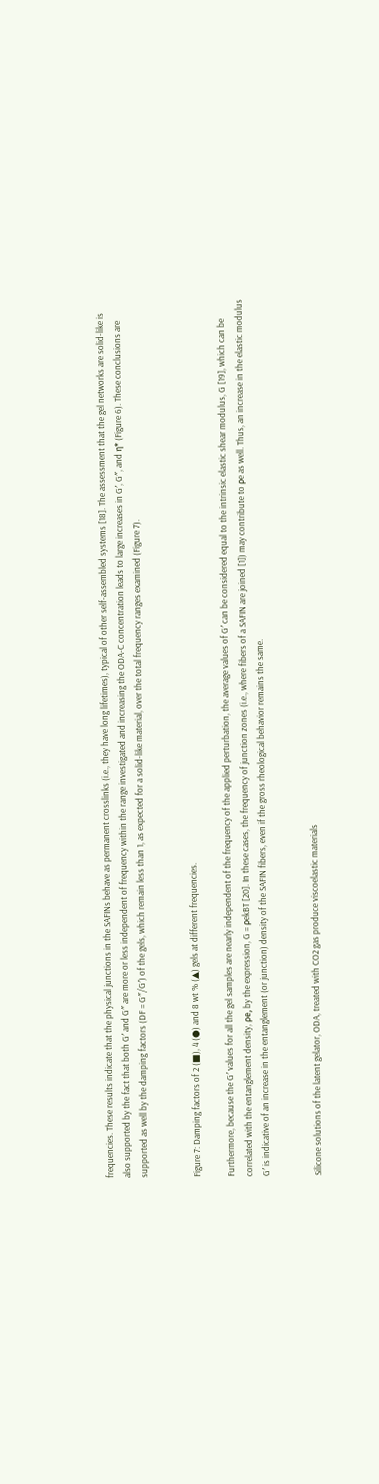frequencies. These results indicate that the physical junctions in the SAFINs behave as permanent crosslinks (i.e., they have long lifetimes), typical of other self-assembled systems [18]. The assessment that the gel networks are solid-like is also supported by the fact that both G′ and G″ are more or less independent of frequency within the range investigated and increasing the ODA-C concentration leads to large increases in G′, G″, and η* (Figure 6). These conclusions are supported as well by the damping factors (DF = G″/G′) of the gels, which remain less than 1, as expected for a solid-like material, over the total frequency ranges examined (Figure 7).


Figure 7: Damping factors of 2 (■), 4 (●) and 8 wt % (▲) gels at different frequencies.

Furthermore, because the G′ values for all the gel samples are nearly independent of the frequency of the applied perturbation, the average values of G′ can be considered equal to the intrinsic elastic shear modulus, G [19], which can be correlated with the entanglement density, ρe, by the expression, G = ρekBT [20]. In these cases, the frequency of junction zones (i.e., where fibers of a SAFIN are joined [1]) may contribute to ρe as well. Thus, an increase in the elastic modulus G′ is indicative of an increase in the entanglement (or junction) density of the SAFIN fibers, even if the gross rheological behavior remains the same.


Silicone solutions of the latent gelator, ODA, treated with CO2 gas produce viscoelastic materials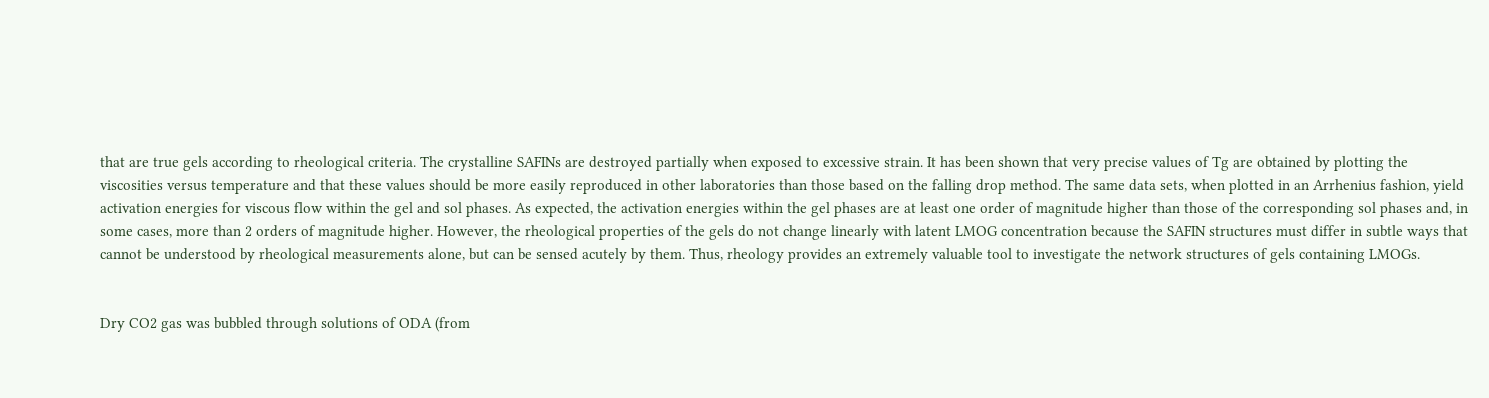that are true gels according to rheological criteria. The crystalline SAFINs are destroyed partially when exposed to excessive strain. It has been shown that very precise values of Tg are obtained by plotting the viscosities versus temperature and that these values should be more easily reproduced in other laboratories than those based on the falling drop method. The same data sets, when plotted in an Arrhenius fashion, yield activation energies for viscous flow within the gel and sol phases. As expected, the activation energies within the gel phases are at least one order of magnitude higher than those of the corresponding sol phases and, in some cases, more than 2 orders of magnitude higher. However, the rheological properties of the gels do not change linearly with latent LMOG concentration because the SAFIN structures must differ in subtle ways that cannot be understood by rheological measurements alone, but can be sensed acutely by them. Thus, rheology provides an extremely valuable tool to investigate the network structures of gels containing LMOGs.


Dry CO2 gas was bubbled through solutions of ODA (from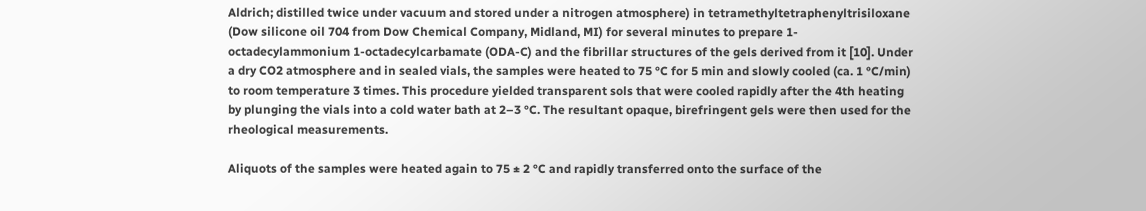Aldrich; distilled twice under vacuum and stored under a nitrogen atmosphere) in tetramethyltetraphenyltrisiloxane (Dow silicone oil 704 from Dow Chemical Company, Midland, MI) for several minutes to prepare 1-octadecylammonium 1-octadecylcarbamate (ODA-C) and the fibrillar structures of the gels derived from it [10]. Under a dry CO2 atmosphere and in sealed vials, the samples were heated to 75 °C for 5 min and slowly cooled (ca. 1 °C/min) to room temperature 3 times. This procedure yielded transparent sols that were cooled rapidly after the 4th heating by plunging the vials into a cold water bath at 2–3 °C. The resultant opaque, birefringent gels were then used for the rheological measurements.

Aliquots of the samples were heated again to 75 ± 2 °C and rapidly transferred onto the surface of the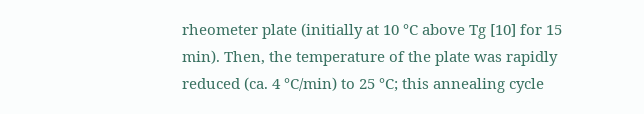rheometer plate (initially at 10 °C above Tg [10] for 15 min). Then, the temperature of the plate was rapidly reduced (ca. 4 °C/min) to 25 °C; this annealing cycle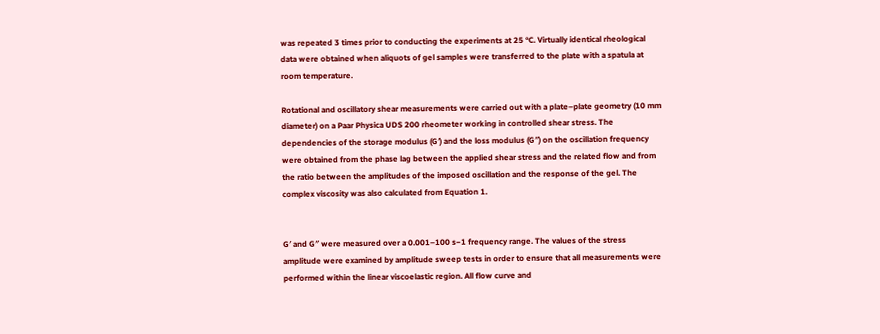was repeated 3 times prior to conducting the experiments at 25 °C. Virtually identical rheological data were obtained when aliquots of gel samples were transferred to the plate with a spatula at room temperature.

Rotational and oscillatory shear measurements were carried out with a plate–plate geometry (10 mm diameter) on a Paar Physica UDS 200 rheometer working in controlled shear stress. The dependencies of the storage modulus (G′) and the loss modulus (G″) on the oscillation frequency were obtained from the phase lag between the applied shear stress and the related flow and from the ratio between the amplitudes of the imposed oscillation and the response of the gel. The complex viscosity was also calculated from Equation 1.


G′ and G″ were measured over a 0.001–100 s−1 frequency range. The values of the stress amplitude were examined by amplitude sweep tests in order to ensure that all measurements were performed within the linear viscoelastic region. All flow curve and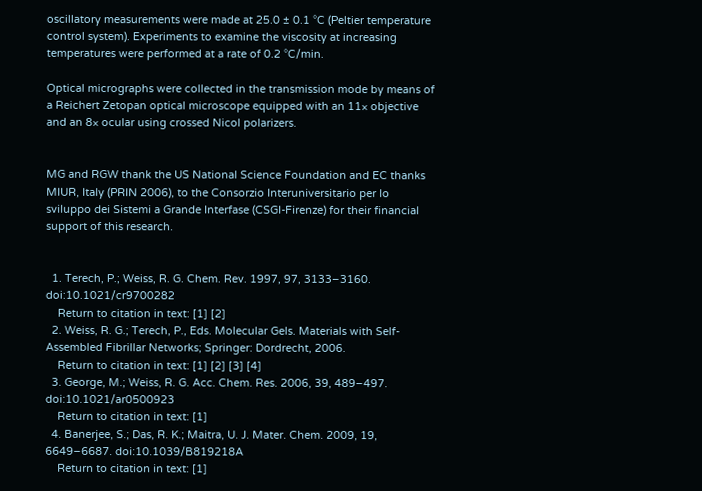oscillatory measurements were made at 25.0 ± 0.1 °C (Peltier temperature control system). Experiments to examine the viscosity at increasing temperatures were performed at a rate of 0.2 °C/min.

Optical micrographs were collected in the transmission mode by means of a Reichert Zetopan optical microscope equipped with an 11× objective and an 8× ocular using crossed Nicol polarizers.


MG and RGW thank the US National Science Foundation and EC thanks MIUR, Italy (PRIN 2006), to the Consorzio Interuniversitario per lo sviluppo dei Sistemi a Grande Interfase (CSGI-Firenze) for their financial support of this research.


  1. Terech, P.; Weiss, R. G. Chem. Rev. 1997, 97, 3133–3160. doi:10.1021/cr9700282
    Return to citation in text: [1] [2]
  2. Weiss, R. G.; Terech, P., Eds. Molecular Gels. Materials with Self-Assembled Fibrillar Networks; Springer: Dordrecht, 2006.
    Return to citation in text: [1] [2] [3] [4]
  3. George, M.; Weiss, R. G. Acc. Chem. Res. 2006, 39, 489–497. doi:10.1021/ar0500923
    Return to citation in text: [1]
  4. Banerjee, S.; Das, R. K.; Maitra, U. J. Mater. Chem. 2009, 19, 6649–6687. doi:10.1039/B819218A
    Return to citation in text: [1]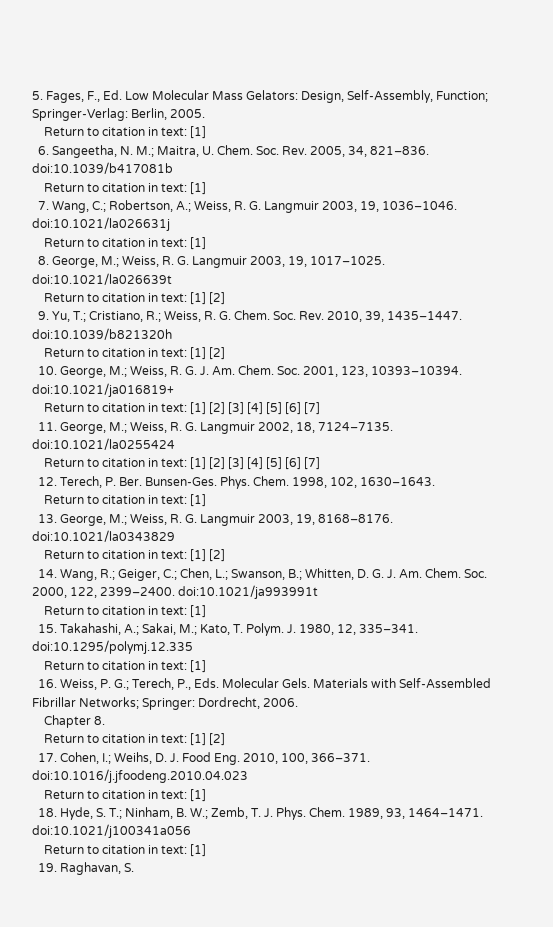5. Fages, F., Ed. Low Molecular Mass Gelators: Design, Self-Assembly, Function; Springer-Verlag: Berlin, 2005.
    Return to citation in text: [1]
  6. Sangeetha, N. M.; Maitra, U. Chem. Soc. Rev. 2005, 34, 821–836. doi:10.1039/b417081b
    Return to citation in text: [1]
  7. Wang, C.; Robertson, A.; Weiss, R. G. Langmuir 2003, 19, 1036–1046. doi:10.1021/la026631j
    Return to citation in text: [1]
  8. George, M.; Weiss, R. G. Langmuir 2003, 19, 1017–1025. doi:10.1021/la026639t
    Return to citation in text: [1] [2]
  9. Yu, T.; Cristiano, R.; Weiss, R. G. Chem. Soc. Rev. 2010, 39, 1435–1447. doi:10.1039/b821320h
    Return to citation in text: [1] [2]
  10. George, M.; Weiss, R. G. J. Am. Chem. Soc. 2001, 123, 10393–10394. doi:10.1021/ja016819+
    Return to citation in text: [1] [2] [3] [4] [5] [6] [7]
  11. George, M.; Weiss, R. G. Langmuir 2002, 18, 7124–7135. doi:10.1021/la0255424
    Return to citation in text: [1] [2] [3] [4] [5] [6] [7]
  12. Terech, P. Ber. Bunsen-Ges. Phys. Chem. 1998, 102, 1630–1643.
    Return to citation in text: [1]
  13. George, M.; Weiss, R. G. Langmuir 2003, 19, 8168–8176. doi:10.1021/la0343829
    Return to citation in text: [1] [2]
  14. Wang, R.; Geiger, C.; Chen, L.; Swanson, B.; Whitten, D. G. J. Am. Chem. Soc. 2000, 122, 2399–2400. doi:10.1021/ja993991t
    Return to citation in text: [1]
  15. Takahashi, A.; Sakai, M.; Kato, T. Polym. J. 1980, 12, 335–341. doi:10.1295/polymj.12.335
    Return to citation in text: [1]
  16. Weiss, P. G.; Terech, P., Eds. Molecular Gels. Materials with Self-Assembled Fibrillar Networks; Springer: Dordrecht, 2006.
    Chapter 8.
    Return to citation in text: [1] [2]
  17. Cohen, I.; Weihs, D. J. Food Eng. 2010, 100, 366–371. doi:10.1016/j.jfoodeng.2010.04.023
    Return to citation in text: [1]
  18. Hyde, S. T.; Ninham, B. W.; Zemb, T. J. Phys. Chem. 1989, 93, 1464–1471. doi:10.1021/j100341a056
    Return to citation in text: [1]
  19. Raghavan, S.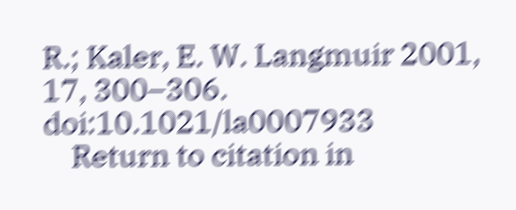R.; Kaler, E. W. Langmuir 2001, 17, 300–306. doi:10.1021/la0007933
    Return to citation in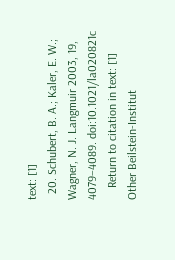text: [1]
  20. Schubert, B. A.; Kaler, E. W.; Wagner, N. J. Langmuir 2003, 19, 4079–4089. doi:10.1021/la020821c
    Return to citation in text: [1]
Other Beilstein-Institut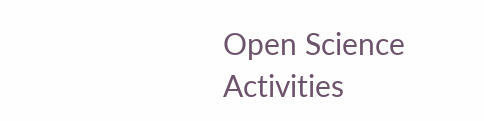Open Science Activities